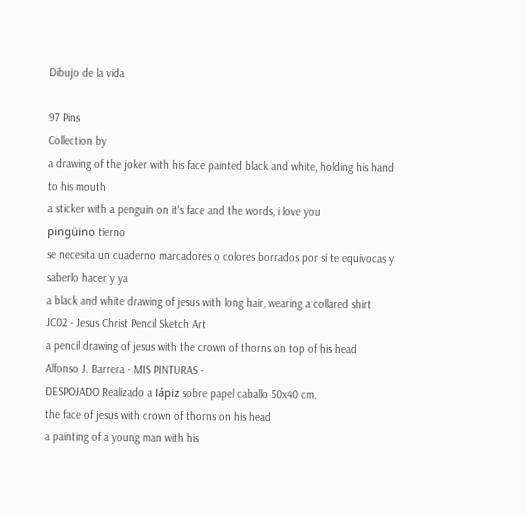Dibujo de la vida

97 Pins
Collection by
a drawing of the joker with his face painted black and white, holding his hand to his mouth
a sticker with a penguin on it's face and the words, i love you
pingüino tierno
se necesita un cuaderno marcadores o colores borrados por si te equivocas y saberlo hacer y ya
a black and white drawing of jesus with long hair, wearing a collared shirt
JC02 - Jesus Christ Pencil Sketch Art
a pencil drawing of jesus with the crown of thorns on top of his head
Alfonso J. Barrera - MIS PINTURAS -
DESPOJADO Realizado a lápiz sobre papel caballo 50x40 cm.
the face of jesus with crown of thorns on his head
a painting of a young man with his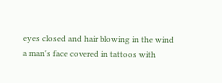eyes closed and hair blowing in the wind
a man's face covered in tattoos with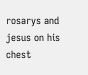rosarys and jesus on his chest